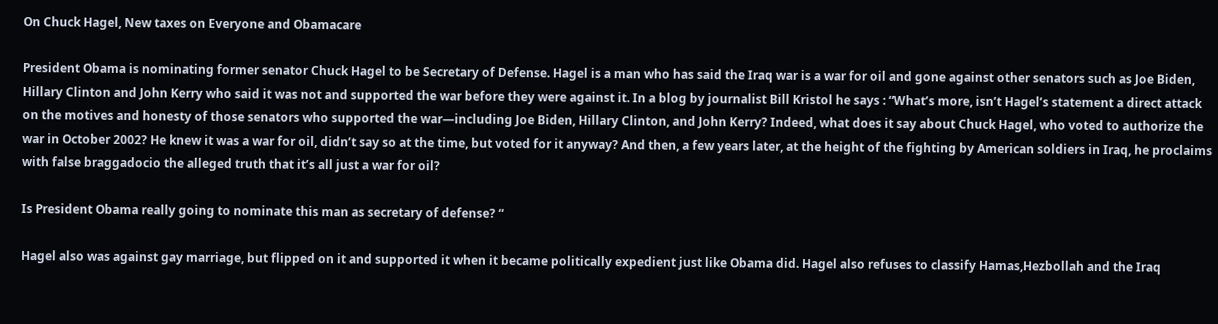On Chuck Hagel, New taxes on Everyone and Obamacare

President Obama is nominating former senator Chuck Hagel to be Secretary of Defense. Hagel is a man who has said the Iraq war is a war for oil and gone against other senators such as Joe Biden, Hillary Clinton and John Kerry who said it was not and supported the war before they were against it. In a blog by journalist Bill Kristol he says : “What’s more, isn’t Hagel’s statement a direct attack on the motives and honesty of those senators who supported the war—including Joe Biden, Hillary Clinton, and John Kerry? Indeed, what does it say about Chuck Hagel, who voted to authorize the war in October 2002? He knew it was a war for oil, didn’t say so at the time, but voted for it anyway? And then, a few years later, at the height of the fighting by American soldiers in Iraq, he proclaims with false braggadocio the alleged truth that it’s all just a war for oil?

Is President Obama really going to nominate this man as secretary of defense? “

Hagel also was against gay marriage, but flipped on it and supported it when it became politically expedient just like Obama did. Hagel also refuses to classify Hamas,Hezbollah and the Iraq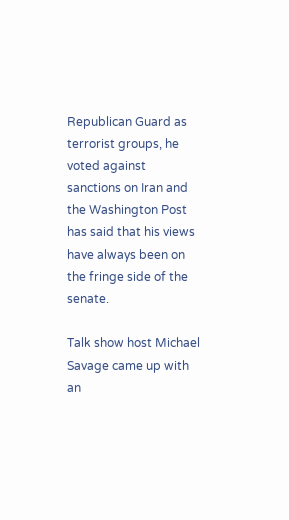Republican Guard as terrorist groups, he voted against sanctions on Iran and the Washington Post has said that his views have always been on the fringe side of the senate.

Talk show host Michael Savage came up with an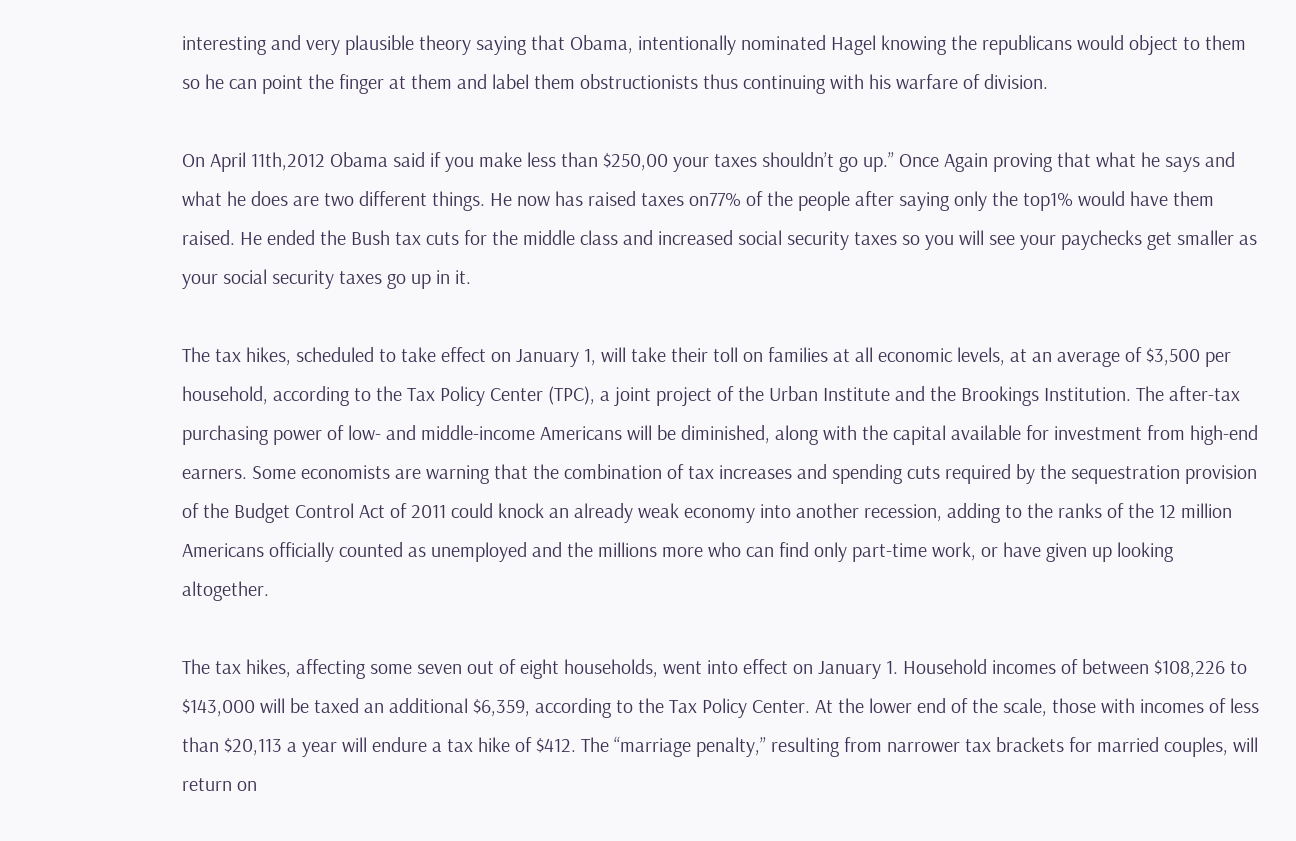interesting and very plausible theory saying that Obama, intentionally nominated Hagel knowing the republicans would object to them so he can point the finger at them and label them obstructionists thus continuing with his warfare of division.

On April 11th,2012 Obama said if you make less than $250,00 your taxes shouldn’t go up.” Once Again proving that what he says and what he does are two different things. He now has raised taxes on77% of the people after saying only the top1% would have them raised. He ended the Bush tax cuts for the middle class and increased social security taxes so you will see your paychecks get smaller as your social security taxes go up in it.

The tax hikes, scheduled to take effect on January 1, will take their toll on families at all economic levels, at an average of $3,500 per household, according to the Tax Policy Center (TPC), a joint project of the Urban Institute and the Brookings Institution. The after-tax purchasing power of low- and middle-income Americans will be diminished, along with the capital available for investment from high-end earners. Some economists are warning that the combination of tax increases and spending cuts required by the sequestration provision of the Budget Control Act of 2011 could knock an already weak economy into another recession, adding to the ranks of the 12 million Americans officially counted as unemployed and the millions more who can find only part-time work, or have given up looking altogether.

The tax hikes, affecting some seven out of eight households, went into effect on January 1. Household incomes of between $108,226 to $143,000 will be taxed an additional $6,359, according to the Tax Policy Center. At the lower end of the scale, those with incomes of less than $20,113 a year will endure a tax hike of $412. The “marriage penalty,” resulting from narrower tax brackets for married couples, will return on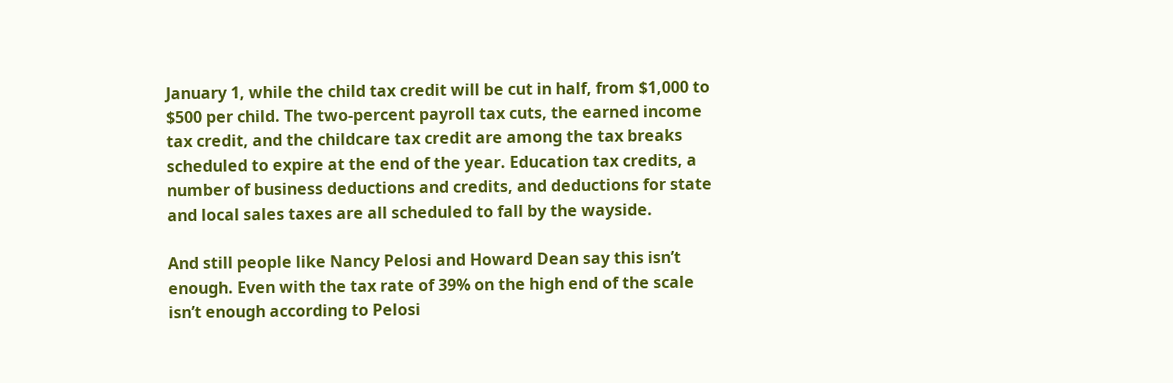January 1, while the child tax credit will be cut in half, from $1,000 to $500 per child. The two-percent payroll tax cuts, the earned income tax credit, and the childcare tax credit are among the tax breaks scheduled to expire at the end of the year. Education tax credits, a number of business deductions and credits, and deductions for state and local sales taxes are all scheduled to fall by the wayside.

And still people like Nancy Pelosi and Howard Dean say this isn’t enough. Even with the tax rate of 39% on the high end of the scale isn’t enough according to Pelosi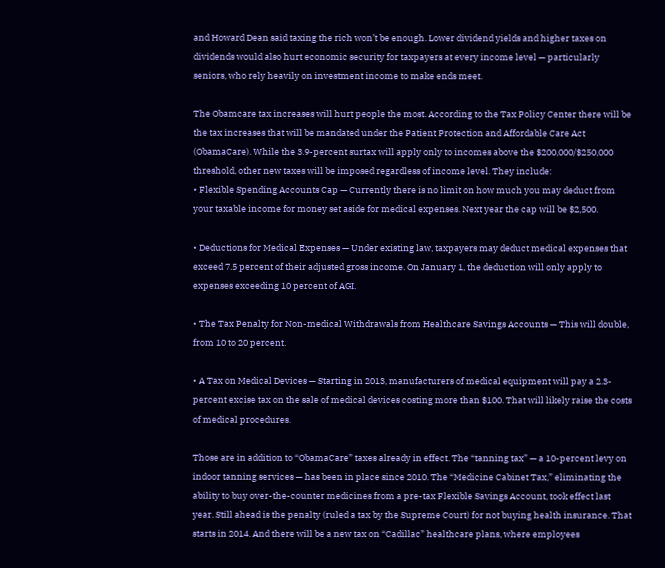and Howard Dean said taxing the rich won’t be enough. Lower dividend yields and higher taxes on dividends would also hurt economic security for taxpayers at every income level — particularly seniors, who rely heavily on investment income to make ends meet.

The Obamcare tax increases will hurt people the most. According to the Tax Policy Center there will be the tax increases that will be mandated under the Patient Protection and Affordable Care Act (ObamaCare). While the 3.9-percent surtax will apply only to incomes above the $200,000/$250,000 threshold, other new taxes will be imposed regardless of income level. They include:
• Flexible Spending Accounts Cap — Currently there is no limit on how much you may deduct from your taxable income for money set aside for medical expenses. Next year the cap will be $2,500.

• Deductions for Medical Expenses — Under existing law, taxpayers may deduct medical expenses that exceed 7.5 percent of their adjusted gross income. On January 1, the deduction will only apply to expenses exceeding 10 percent of AGI.

• The Tax Penalty for Non-medical Withdrawals from Healthcare Savings Accounts — This will double, from 10 to 20 percent.

• A Tax on Medical Devices — Starting in 2013, manufacturers of medical equipment will pay a 2.3-percent excise tax on the sale of medical devices costing more than $100. That will likely raise the costs of medical procedures.

Those are in addition to “ObamaCare” taxes already in effect. The “tanning tax” — a 10-percent levy on indoor tanning services — has been in place since 2010. The “Medicine Cabinet Tax,” eliminating the ability to buy over-the-counter medicines from a pre-tax Flexible Savings Account, took effect last year. Still ahead is the penalty (ruled a tax by the Supreme Court) for not buying health insurance. That starts in 2014. And there will be a new tax on “Cadillac” healthcare plans, where employees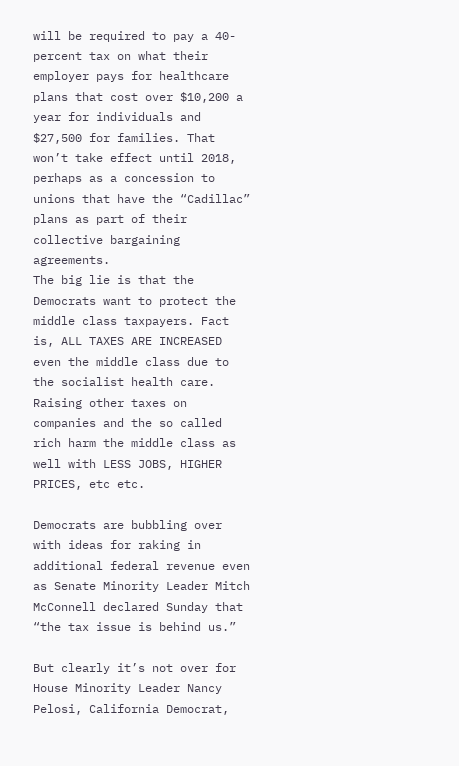will be required to pay a 40-percent tax on what their employer pays for healthcare plans that cost over $10,200 a year for individuals and $27,500 for families. That won’t take effect until 2018, perhaps as a concession to unions that have the “Cadillac” plans as part of their collective bargaining agreements.
The big lie is that the Democrats want to protect the middle class taxpayers. Fact is, ALL TAXES ARE INCREASED even the middle class due to the socialist health care. Raising other taxes on companies and the so called rich harm the middle class as well with LESS JOBS, HIGHER PRICES, etc etc.

Democrats are bubbling over with ideas for raking in additional federal revenue even as Senate Minority Leader Mitch McConnell declared Sunday that “the tax issue is behind us.”

But clearly it’s not over for House Minority Leader Nancy Pelosi, California Democrat,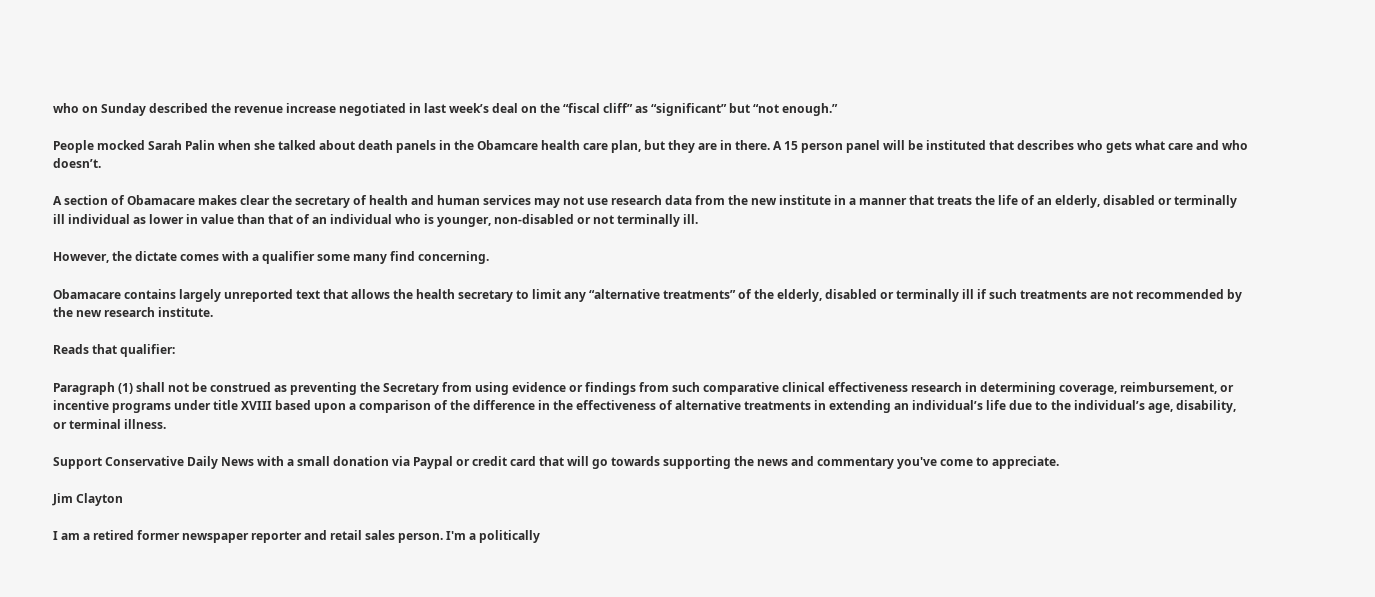who on Sunday described the revenue increase negotiated in last week’s deal on the “fiscal cliff” as “significant” but “not enough.”

People mocked Sarah Palin when she talked about death panels in the Obamcare health care plan, but they are in there. A 15 person panel will be instituted that describes who gets what care and who doesn’t.

A section of Obamacare makes clear the secretary of health and human services may not use research data from the new institute in a manner that treats the life of an elderly, disabled or terminally ill individual as lower in value than that of an individual who is younger, non-disabled or not terminally ill.

However, the dictate comes with a qualifier some many find concerning.

Obamacare contains largely unreported text that allows the health secretary to limit any “alternative treatments” of the elderly, disabled or terminally ill if such treatments are not recommended by the new research institute.

Reads that qualifier:

Paragraph (1) shall not be construed as preventing the Secretary from using evidence or findings from such comparative clinical effectiveness research in determining coverage, reimbursement, or incentive programs under title XVIII based upon a comparison of the difference in the effectiveness of alternative treatments in extending an individual’s life due to the individual’s age, disability, or terminal illness.

Support Conservative Daily News with a small donation via Paypal or credit card that will go towards supporting the news and commentary you've come to appreciate.

Jim Clayton

I am a retired former newspaper reporter and retail sales person. I'm a politically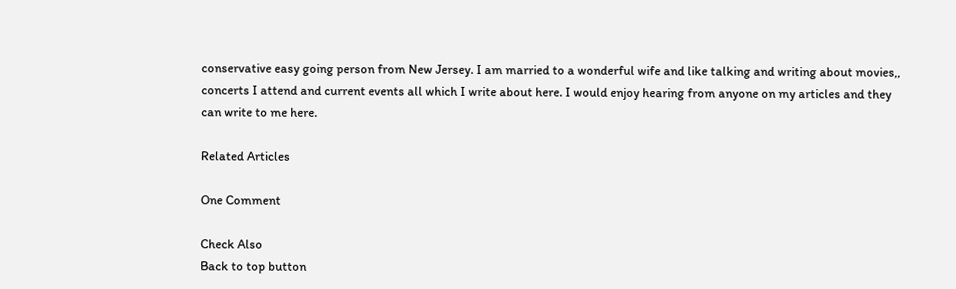conservative easy going person from New Jersey. I am married to a wonderful wife and like talking and writing about movies,, concerts I attend and current events all which I write about here. I would enjoy hearing from anyone on my articles and they can write to me here.

Related Articles

One Comment

Check Also
Back to top button